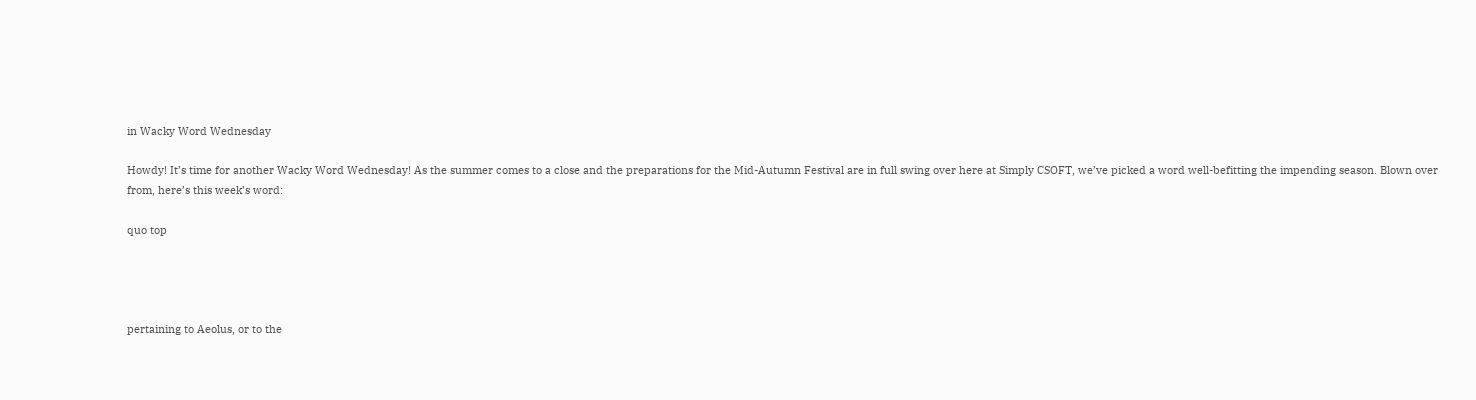in Wacky Word Wednesday

Howdy! It’s time for another Wacky Word Wednesday! As the summer comes to a close and the preparations for the Mid-Autumn Festival are in full swing over here at Simply CSOFT, we’ve picked a word well-befitting the impending season. Blown over from, here’s this week’s word:

quo top




pertaining to Aeolus, or to the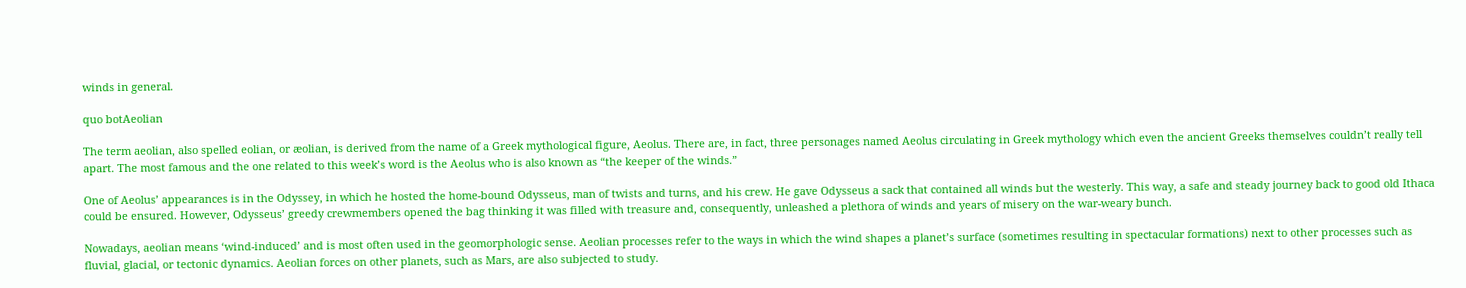winds in general.

quo botAeolian

The term aeolian, also spelled eolian, or æolian, is derived from the name of a Greek mythological figure, Aeolus. There are, in fact, three personages named Aeolus circulating in Greek mythology which even the ancient Greeks themselves couldn’t really tell apart. The most famous and the one related to this week’s word is the Aeolus who is also known as “the keeper of the winds.”

One of Aeolus’ appearances is in the Odyssey, in which he hosted the home-bound Odysseus, man of twists and turns, and his crew. He gave Odysseus a sack that contained all winds but the westerly. This way, a safe and steady journey back to good old Ithaca could be ensured. However, Odysseus’ greedy crewmembers opened the bag thinking it was filled with treasure and, consequently, unleashed a plethora of winds and years of misery on the war-weary bunch.

Nowadays, aeolian means ‘wind-induced’ and is most often used in the geomorphologic sense. Aeolian processes refer to the ways in which the wind shapes a planet’s surface (sometimes resulting in spectacular formations) next to other processes such as fluvial, glacial, or tectonic dynamics. Aeolian forces on other planets, such as Mars, are also subjected to study.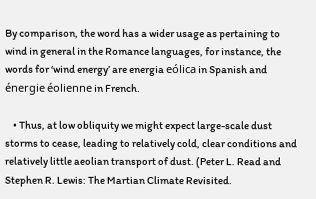By comparison, the word has a wider usage as pertaining to wind in general in the Romance languages, for instance, the words for ‘wind energy’ are energia eólica in Spanish and énergie éolienne in French.

    • Thus, at low obliquity we might expect large-scale dust storms to cease, leading to relatively cold, clear conditions and relatively little aeolian transport of dust. (Peter L. Read and Stephen R. Lewis: The Martian Climate Revisited.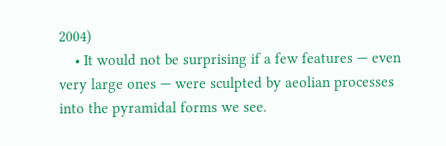2004)
    • It would not be surprising if a few features — even very large ones — were sculpted by aeolian processes into the pyramidal forms we see.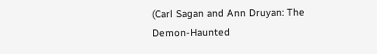(Carl Sagan and Ann Druyan: The Demon-Haunted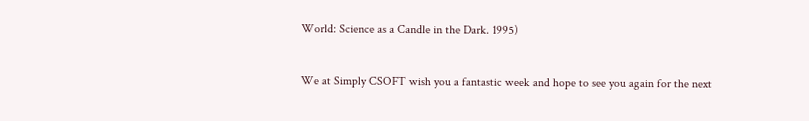World: Science as a Candle in the Dark. 1995)


We at Simply CSOFT wish you a fantastic week and hope to see you again for the next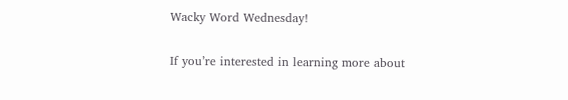Wacky Word Wednesday!

If you’re interested in learning more about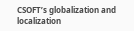CSOFT’s globalization and localization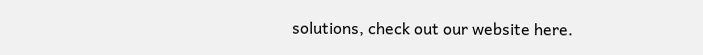solutions, check out our website here.